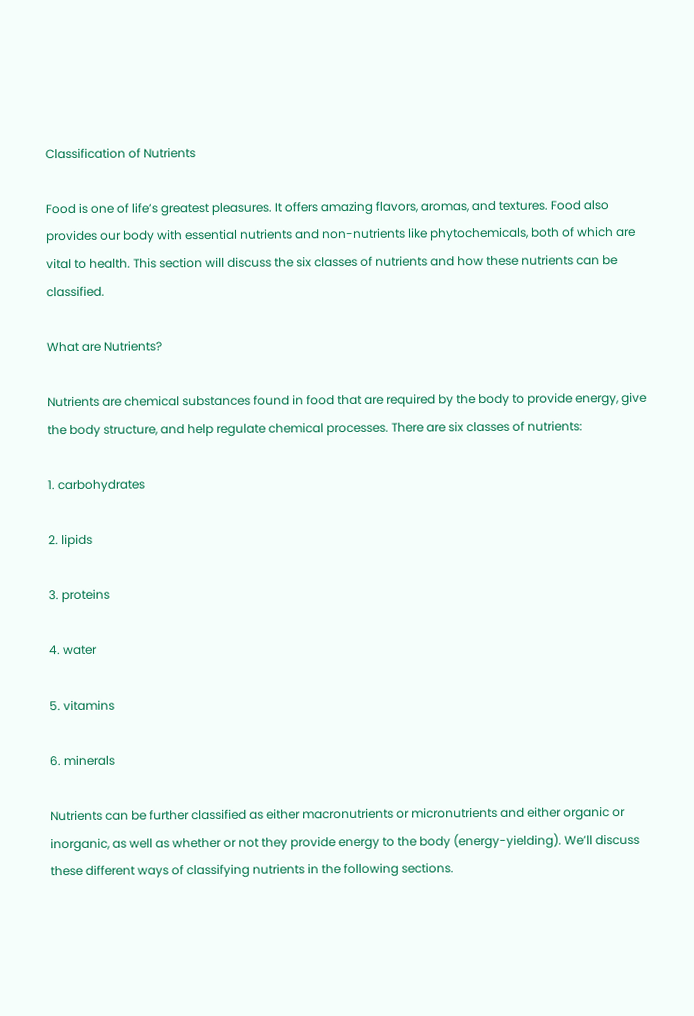Classification of Nutrients

Food is one of life’s greatest pleasures. It offers amazing flavors, aromas, and textures. Food also provides our body with essential nutrients and non-nutrients like phytochemicals, both of which are vital to health. This section will discuss the six classes of nutrients and how these nutrients can be classified.

What are Nutrients?

Nutrients are chemical substances found in food that are required by the body to provide energy, give the body structure, and help regulate chemical processes. There are six classes of nutrients:

1. carbohydrates

2. lipids

3. proteins

4. water

5. vitamins

6. minerals

Nutrients can be further classified as either macronutrients or micronutrients and either organic or inorganic, as well as whether or not they provide energy to the body (energy-yielding). We’ll discuss these different ways of classifying nutrients in the following sections.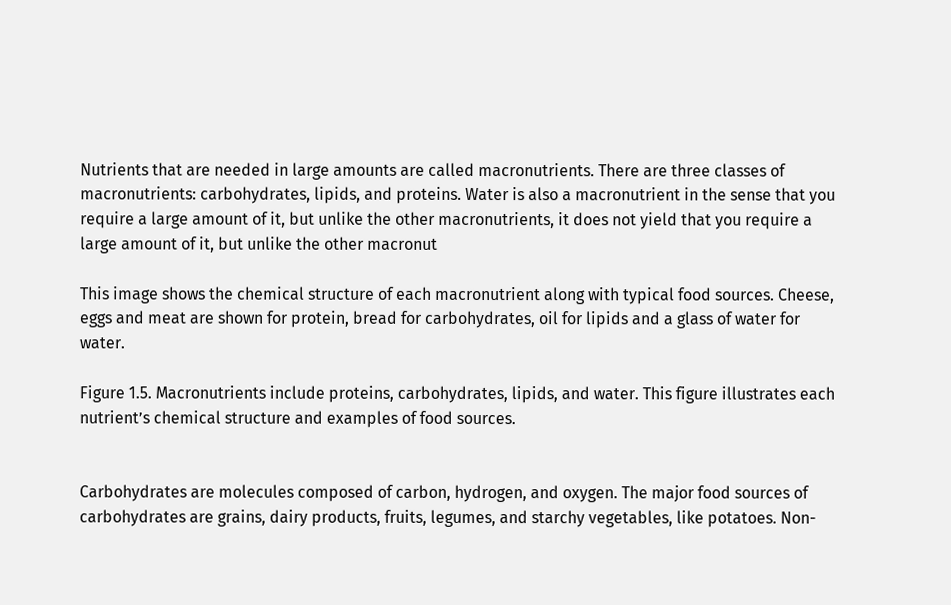Nutrients that are needed in large amounts are called macronutrients. There are three classes of macronutrients: carbohydrates, lipids, and proteins. Water is also a macronutrient in the sense that you require a large amount of it, but unlike the other macronutrients, it does not yield that you require a large amount of it, but unlike the other macronut

This image shows the chemical structure of each macronutrient along with typical food sources. Cheese, eggs and meat are shown for protein, bread for carbohydrates, oil for lipids and a glass of water for water.

Figure 1.5. Macronutrients include proteins, carbohydrates, lipids, and water. This figure illustrates each nutrient’s chemical structure and examples of food sources.


Carbohydrates are molecules composed of carbon, hydrogen, and oxygen. The major food sources of carbohydrates are grains, dairy products, fruits, legumes, and starchy vegetables, like potatoes. Non-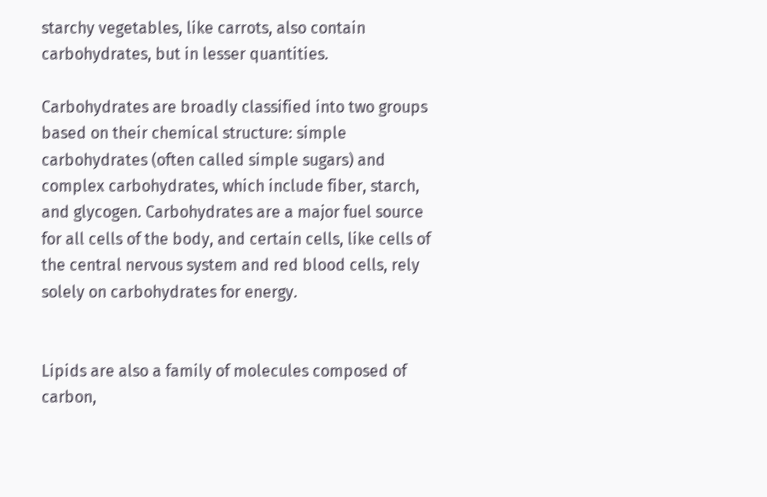starchy vegetables, like carrots, also contain carbohydrates, but in lesser quantities.

Carbohydrates are broadly classified into two groups based on their chemical structure: simple carbohydrates (often called simple sugars) and complex carbohydrates, which include fiber, starch, and glycogen. Carbohydrates are a major fuel source for all cells of the body, and certain cells, like cells of the central nervous system and red blood cells, rely solely on carbohydrates for energy.


Lipids are also a family of molecules composed of carbon,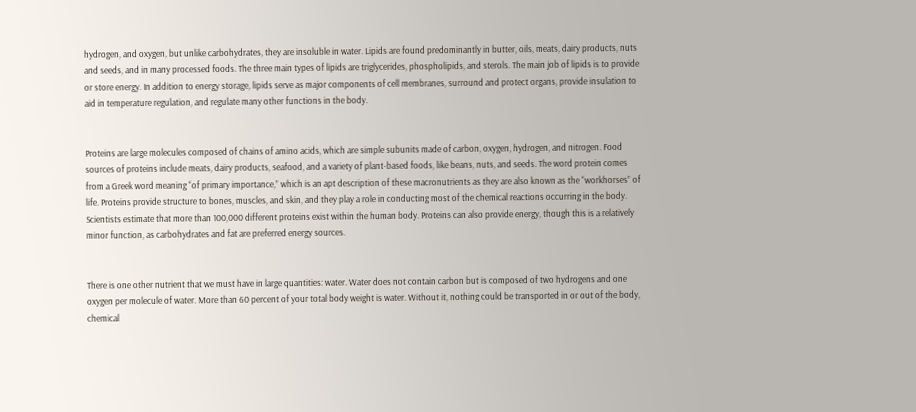hydrogen, and oxygen, but unlike carbohydrates, they are insoluble in water. Lipids are found predominantly in butter, oils, meats, dairy products, nuts and seeds, and in many processed foods. The three main types of lipids are triglycerides, phospholipids, and sterols. The main job of lipids is to provide or store energy. In addition to energy storage, lipids serve as major components of cell membranes, surround and protect organs, provide insulation to aid in temperature regulation, and regulate many other functions in the body.


Proteins are large molecules composed of chains of amino acids, which are simple subunits made of carbon, oxygen, hydrogen, and nitrogen. Food sources of proteins include meats, dairy products, seafood, and a variety of plant-based foods, like beans, nuts, and seeds. The word protein comes from a Greek word meaning “of primary importance,” which is an apt description of these macronutrients as they are also known as the “workhorses” of life. Proteins provide structure to bones, muscles, and skin, and they play a role in conducting most of the chemical reactions occurring in the body. Scientists estimate that more than 100,000 different proteins exist within the human body. Proteins can also provide energy, though this is a relatively minor function, as carbohydrates and fat are preferred energy sources.


There is one other nutrient that we must have in large quantities: water. Water does not contain carbon but is composed of two hydrogens and one oxygen per molecule of water. More than 60 percent of your total body weight is water. Without it, nothing could be transported in or out of the body, chemical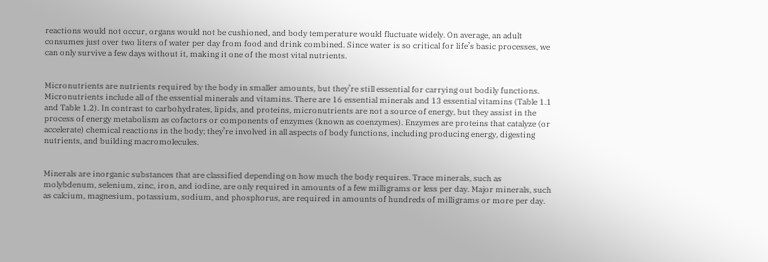reactions would not occur, organs would not be cushioned, and body temperature would fluctuate widely. On average, an adult consumes just over two liters of water per day from food and drink combined. Since water is so critical for life’s basic processes, we can only survive a few days without it, making it one of the most vital nutrients.


Micronutrients are nutrients required by the body in smaller amounts, but they’re still essential for carrying out bodily functions. Micronutrients include all of the essential minerals and vitamins. There are 16 essential minerals and 13 essential vitamins (Table 1.1 and Table 1.2). In contrast to carbohydrates, lipids, and proteins, micronutrients are not a source of energy, but they assist in the process of energy metabolism as cofactors or components of enzymes (known as coenzymes). Enzymes are proteins that catalyze (or accelerate) chemical reactions in the body; they’re involved in all aspects of body functions, including producing energy, digesting nutrients, and building macromolecules.


Minerals are inorganic substances that are classified depending on how much the body requires. Trace minerals, such as molybdenum, selenium, zinc, iron, and iodine, are only required in amounts of a few milligrams or less per day. Major minerals, such as calcium, magnesium, potassium, sodium, and phosphorus, are required in amounts of hundreds of milligrams or more per day.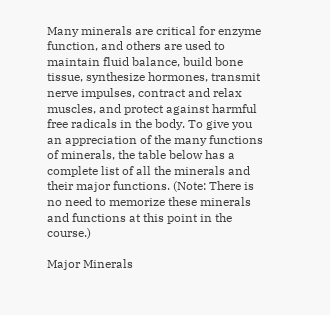Many minerals are critical for enzyme function, and others are used to maintain fluid balance, build bone tissue, synthesize hormones, transmit nerve impulses, contract and relax muscles, and protect against harmful free radicals in the body. To give you an appreciation of the many functions of minerals, the table below has a complete list of all the minerals and their major functions. (Note: There is no need to memorize these minerals and functions at this point in the course.)

Major Minerals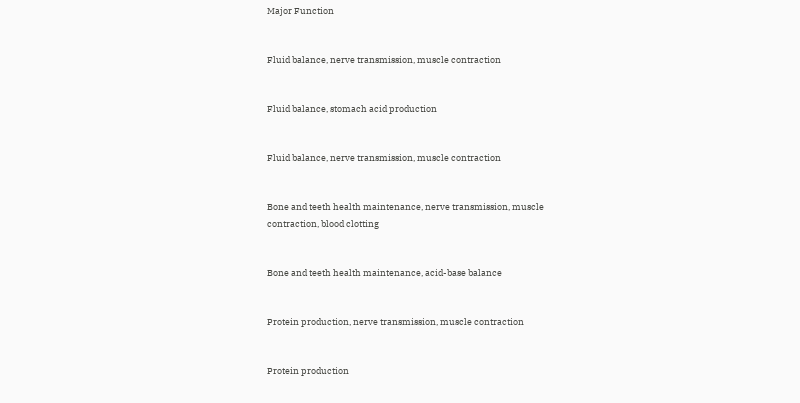Major Function


Fluid balance, nerve transmission, muscle contraction


Fluid balance, stomach acid production


Fluid balance, nerve transmission, muscle contraction


Bone and teeth health maintenance, nerve transmission, muscle contraction, blood clotting


Bone and teeth health maintenance, acid-base balance


Protein production, nerve transmission, muscle contraction


Protein production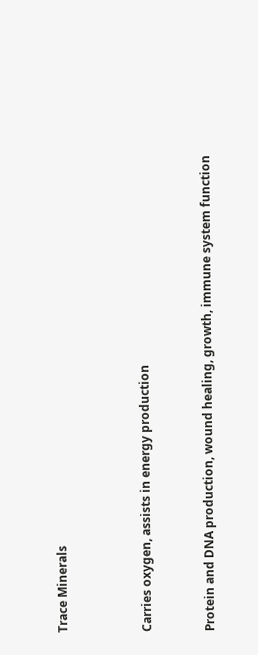Trace Minerals



Carries oxygen, assists in energy production


Protein and DNA production, wound healing, growth, immune system function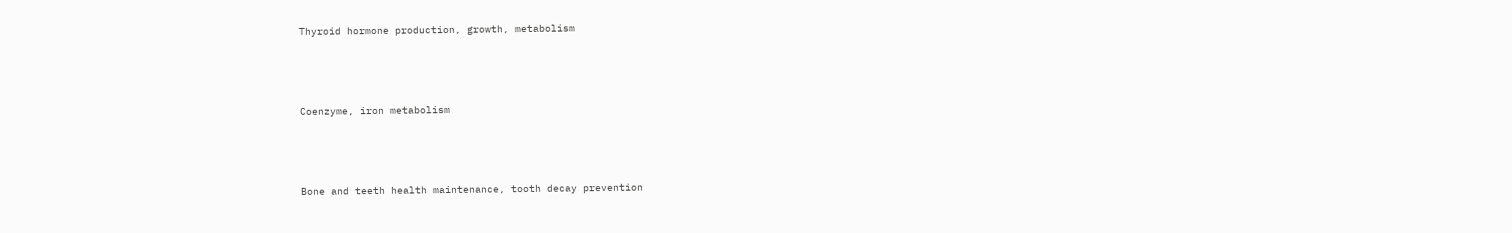Thyroid hormone production, growth, metabolism




Coenzyme, iron metabolism




Bone and teeth health maintenance, tooth decay prevention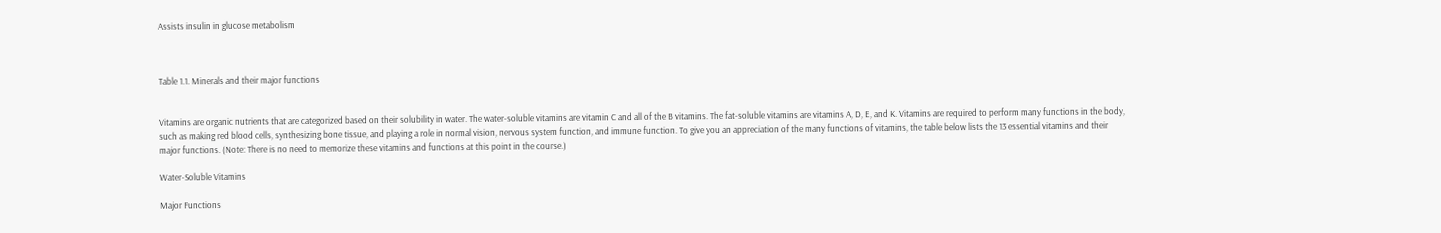Assists insulin in glucose metabolism



Table 1.1. Minerals and their major functions


Vitamins are organic nutrients that are categorized based on their solubility in water. The water-soluble vitamins are vitamin C and all of the B vitamins. The fat-soluble vitamins are vitamins A, D, E, and K. Vitamins are required to perform many functions in the body, such as making red blood cells, synthesizing bone tissue, and playing a role in normal vision, nervous system function, and immune function. To give you an appreciation of the many functions of vitamins, the table below lists the 13 essential vitamins and their major functions. (Note: There is no need to memorize these vitamins and functions at this point in the course.)

Water-Soluble Vitamins

Major Functions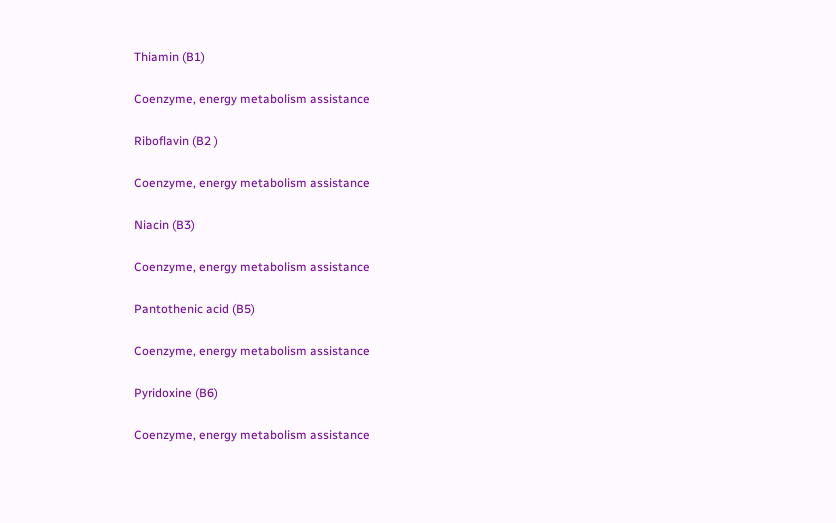Thiamin (B1)

Coenzyme, energy metabolism assistance

Riboflavin (B2 )

Coenzyme, energy metabolism assistance

Niacin (B3)

Coenzyme, energy metabolism assistance

Pantothenic acid (B5)

Coenzyme, energy metabolism assistance

Pyridoxine (B6)

Coenzyme, energy metabolism assistance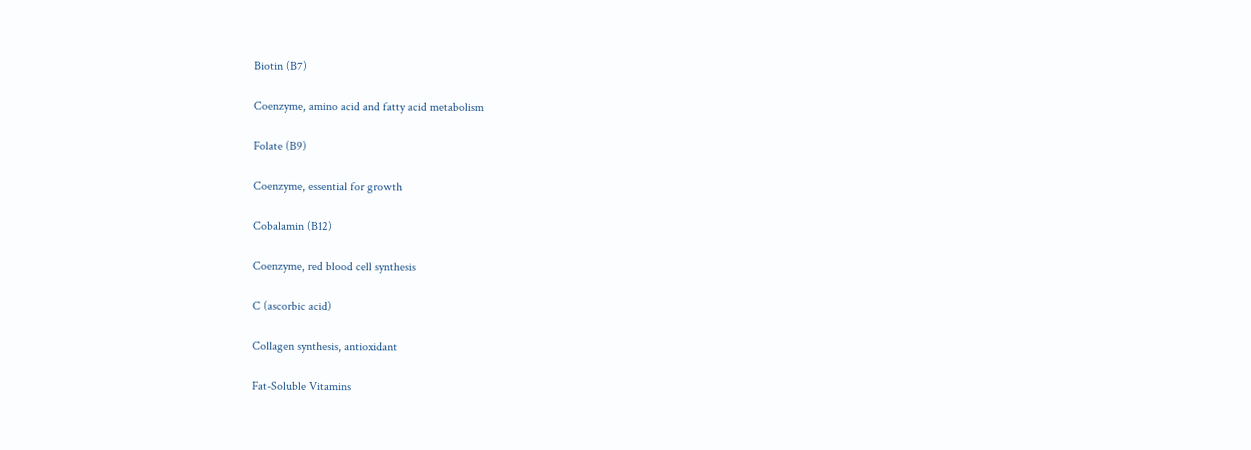Biotin (B7)

Coenzyme, amino acid and fatty acid metabolism

Folate (B9)

Coenzyme, essential for growth

Cobalamin (B12)

Coenzyme, red blood cell synthesis

C (ascorbic acid)

Collagen synthesis, antioxidant

Fat-Soluble Vitamins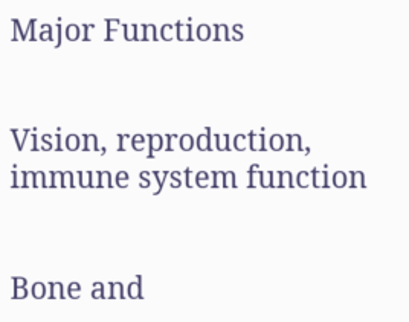Major Functions


Vision, reproduction, immune system function


Bone and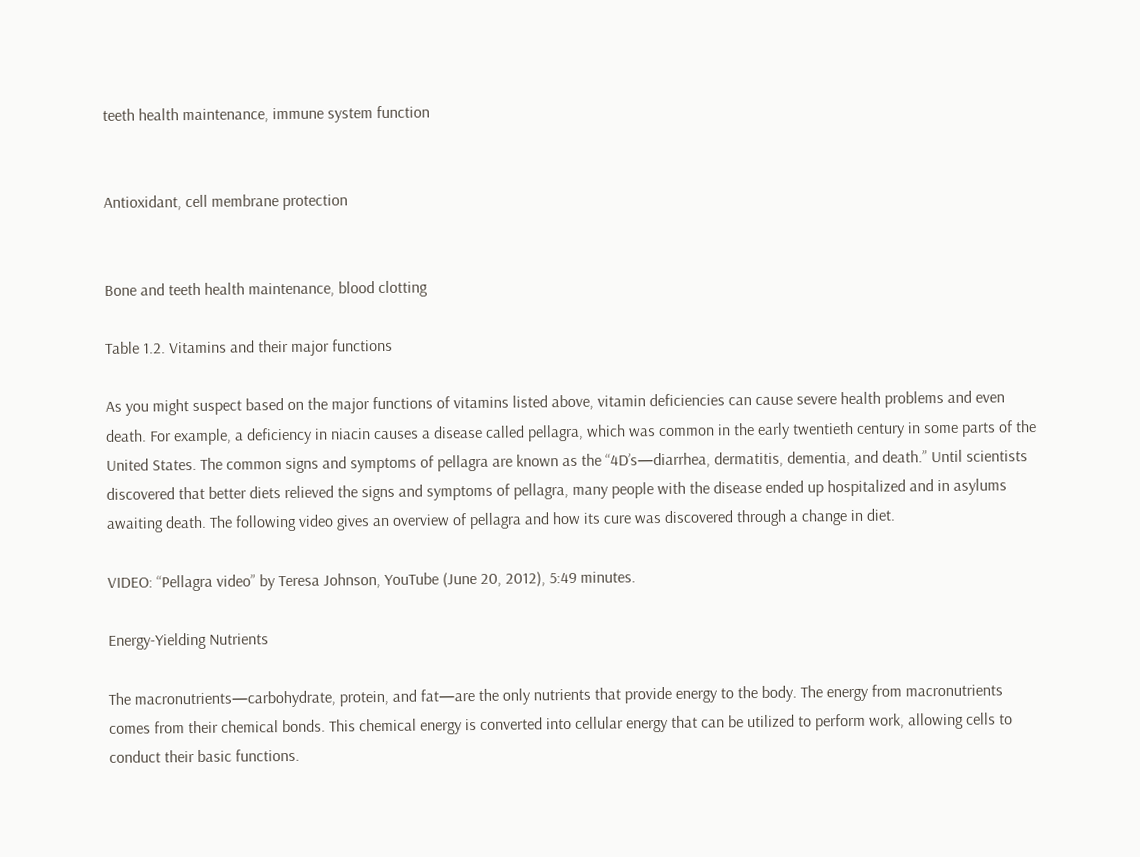teeth health maintenance, immune system function


Antioxidant, cell membrane protection


Bone and teeth health maintenance, blood clotting

Table 1.2. Vitamins and their major functions

As you might suspect based on the major functions of vitamins listed above, vitamin deficiencies can cause severe health problems and even death. For example, a deficiency in niacin causes a disease called pellagra, which was common in the early twentieth century in some parts of the United States. The common signs and symptoms of pellagra are known as the “4D’s—diarrhea, dermatitis, dementia, and death.” Until scientists discovered that better diets relieved the signs and symptoms of pellagra, many people with the disease ended up hospitalized and in asylums awaiting death. The following video gives an overview of pellagra and how its cure was discovered through a change in diet.

VIDEO: “Pellagra video” by Teresa Johnson, YouTube (June 20, 2012), 5:49 minutes.

Energy-Yielding Nutrients

The macronutrients—carbohydrate, protein, and fat—are the only nutrients that provide energy to the body. The energy from macronutrients comes from their chemical bonds. This chemical energy is converted into cellular energy that can be utilized to perform work, allowing cells to conduct their basic functions.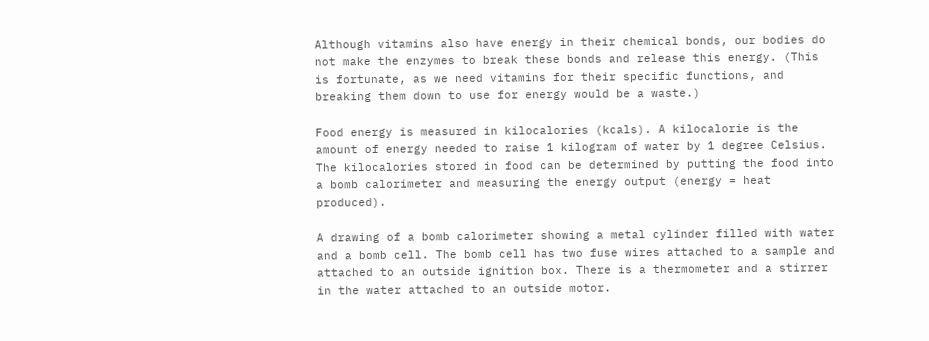Although vitamins also have energy in their chemical bonds, our bodies do not make the enzymes to break these bonds and release this energy. (This is fortunate, as we need vitamins for their specific functions, and breaking them down to use for energy would be a waste.)

Food energy is measured in kilocalories (kcals). A kilocalorie is the amount of energy needed to raise 1 kilogram of water by 1 degree Celsius. The kilocalories stored in food can be determined by putting the food into a bomb calorimeter and measuring the energy output (energy = heat produced).

A drawing of a bomb calorimeter showing a metal cylinder filled with water and a bomb cell. The bomb cell has two fuse wires attached to a sample and attached to an outside ignition box. There is a thermometer and a stirrer in the water attached to an outside motor.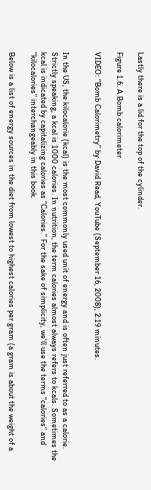Lastly there is a lid for the top of the cylinder.

Figure 1.6. A Bomb calorimeter

VIDEO: “Bomb Calorimetry” by David Read, YouTube (September 16, 2008), 2:19 minutes.


In the US, the kilocalorie (kcal) is the most commonly used unit of energy and is often just referred to as a calorie. Strictly speaking, a kcal is 1000 calories. In nutrition, the term calories almost always refers to kcals. Sometimes the kcal is indicated by capitalizing calories as “Calories.” For the sake of simplicity, we’ll use the terms “calories” and “kilocalories” interchangeably in this book.

Below is a list of energy sources in the diet from lowest to highest calories per gram (a gram is about the weight of a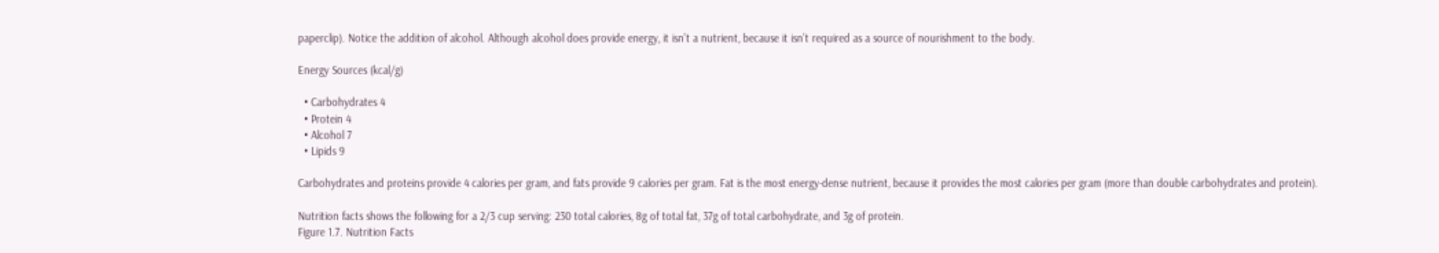paperclip). Notice the addition of alcohol. Although alcohol does provide energy, it isn’t a nutrient, because it isn’t required as a source of nourishment to the body.

Energy Sources (kcal/g)

  • Carbohydrates 4
  • Protein 4
  • Alcohol 7
  • Lipids 9

Carbohydrates and proteins provide 4 calories per gram, and fats provide 9 calories per gram. Fat is the most energy-dense nutrient, because it provides the most calories per gram (more than double carbohydrates and protein).

Nutrition facts shows the following for a 2/3 cup serving: 230 total calories, 8g of total fat, 37g of total carbohydrate, and 3g of protein.
Figure 1.7. Nutrition Facts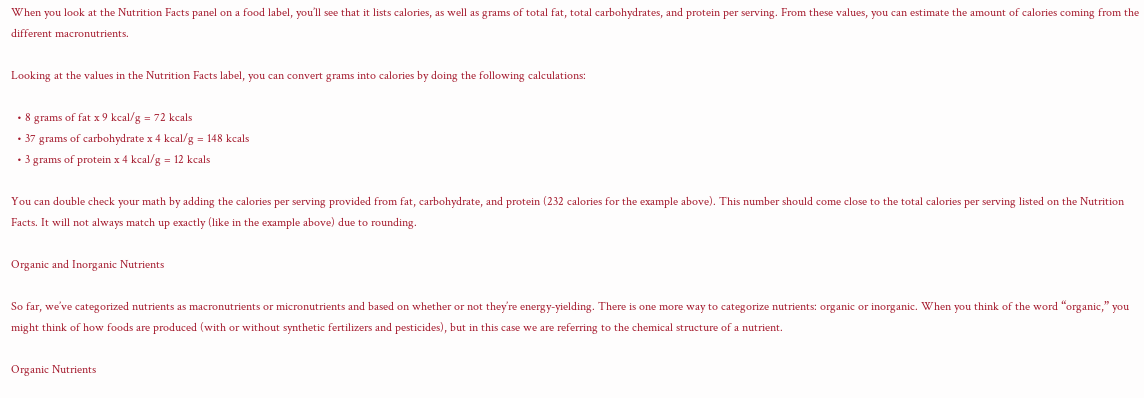When you look at the Nutrition Facts panel on a food label, you’ll see that it lists calories, as well as grams of total fat, total carbohydrates, and protein per serving. From these values, you can estimate the amount of calories coming from the different macronutrients.

Looking at the values in the Nutrition Facts label, you can convert grams into calories by doing the following calculations:

  • 8 grams of fat x 9 kcal/g = 72 kcals
  • 37 grams of carbohydrate x 4 kcal/g = 148 kcals
  • 3 grams of protein x 4 kcal/g = 12 kcals

You can double check your math by adding the calories per serving provided from fat, carbohydrate, and protein (232 calories for the example above). This number should come close to the total calories per serving listed on the Nutrition Facts. It will not always match up exactly (like in the example above) due to rounding.

Organic and Inorganic Nutrients

So far, we’ve categorized nutrients as macronutrients or micronutrients and based on whether or not they’re energy-yielding. There is one more way to categorize nutrients: organic or inorganic. When you think of the word “organic,” you might think of how foods are produced (with or without synthetic fertilizers and pesticides), but in this case we are referring to the chemical structure of a nutrient.

Organic Nutrients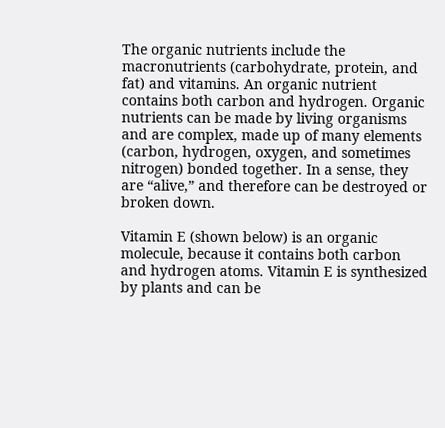The organic nutrients include the macronutrients (carbohydrate, protein, and fat) and vitamins. An organic nutrient contains both carbon and hydrogen. Organic nutrients can be made by living organisms and are complex, made up of many elements (carbon, hydrogen, oxygen, and sometimes nitrogen) bonded together. In a sense, they are “alive,” and therefore can be destroyed or broken down.

Vitamin E (shown below) is an organic molecule, because it contains both carbon and hydrogen atoms. Vitamin E is synthesized by plants and can be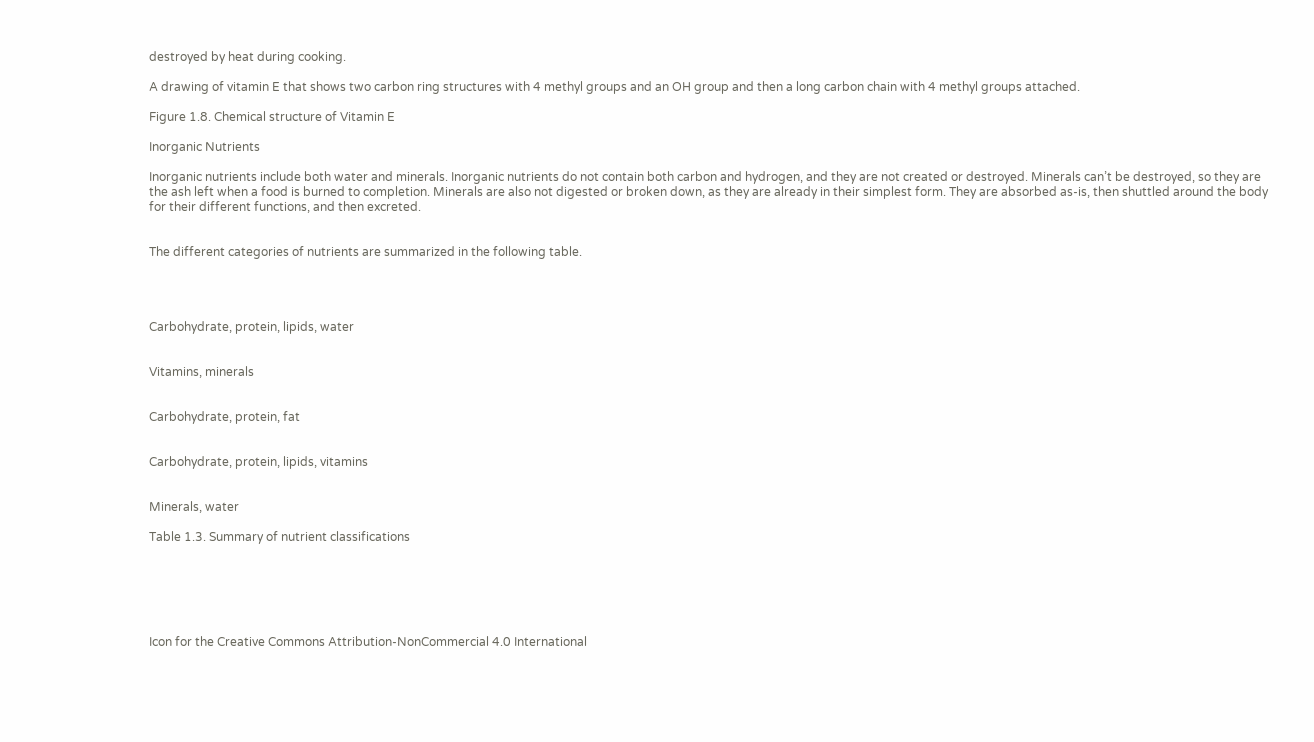destroyed by heat during cooking.

A drawing of vitamin E that shows two carbon ring structures with 4 methyl groups and an OH group and then a long carbon chain with 4 methyl groups attached.

Figure 1.8. Chemical structure of Vitamin E

Inorganic Nutrients

Inorganic nutrients include both water and minerals. Inorganic nutrients do not contain both carbon and hydrogen, and they are not created or destroyed. Minerals can’t be destroyed, so they are the ash left when a food is burned to completion. Minerals are also not digested or broken down, as they are already in their simplest form. They are absorbed as-is, then shuttled around the body for their different functions, and then excreted.


The different categories of nutrients are summarized in the following table.




Carbohydrate, protein, lipids, water


Vitamins, minerals


Carbohydrate, protein, fat


Carbohydrate, protein, lipids, vitamins


Minerals, water

Table 1.3. Summary of nutrient classifications






Icon for the Creative Commons Attribution-NonCommercial 4.0 International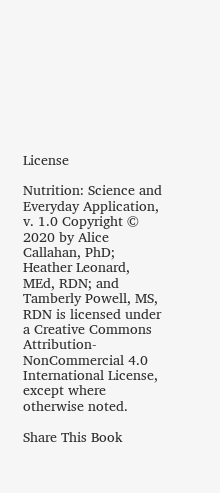License

Nutrition: Science and Everyday Application, v. 1.0 Copyright © 2020 by Alice Callahan, PhD; Heather Leonard, MEd, RDN; and Tamberly Powell, MS, RDN is licensed under a Creative Commons Attribution-NonCommercial 4.0 International License, except where otherwise noted.

Share This Book